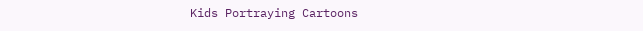Kids Portraying Cartoons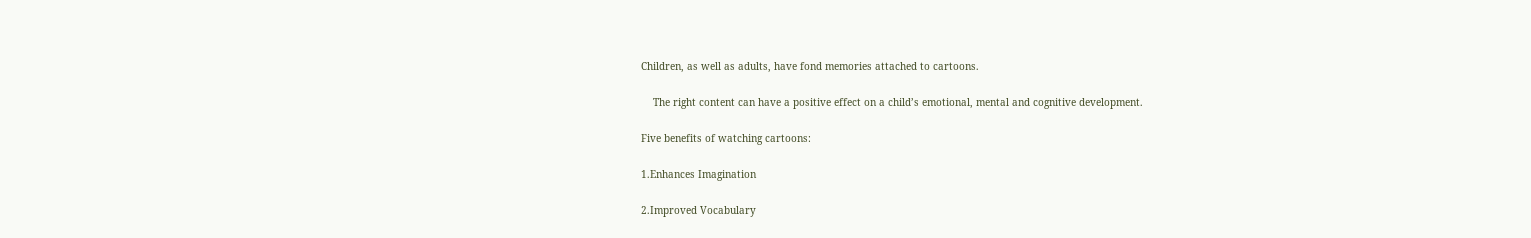Children, as well as adults, have fond memories attached to cartoons.

    The right content can have a positive effect on a child’s emotional, mental and cognitive development.

Five benefits of watching cartoons:

1.Enhances Imagination

2.Improved Vocabulary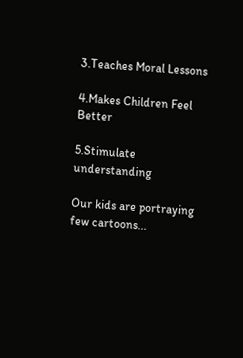3.Teaches Moral Lessons

4.Makes Children Feel Better

5.Stimulate understanding

Our kids are portraying few cartoons...